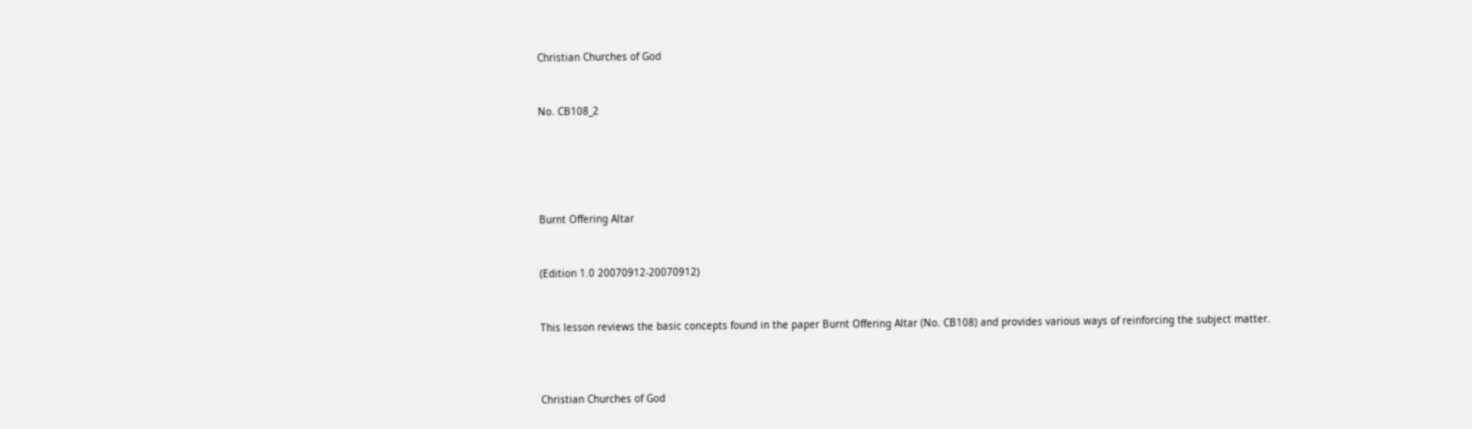Christian Churches of God


No. CB108_2





Burnt Offering Altar


(Edition 1.0 20070912-20070912)


This lesson reviews the basic concepts found in the paper Burnt Offering Altar (No. CB108) and provides various ways of reinforcing the subject matter.



Christian Churches of God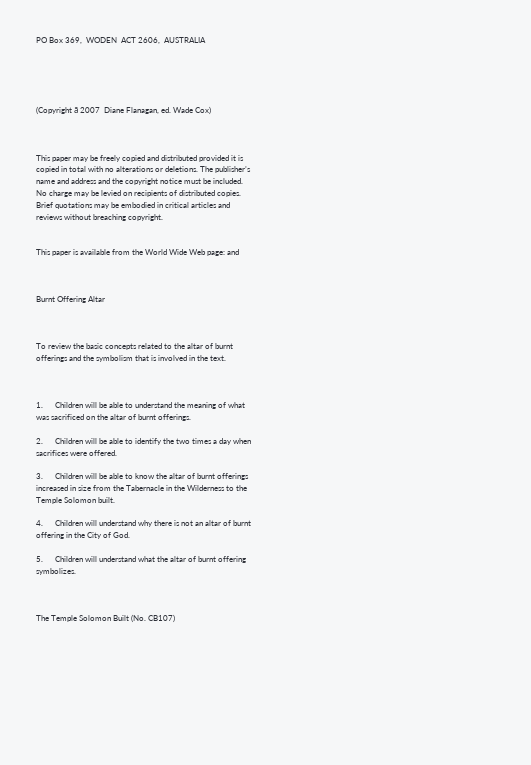PO Box 369,  WODEN  ACT 2606,  AUSTRALIA





(Copyright ã 2007  Diane Flanagan, ed. Wade Cox)



This paper may be freely copied and distributed provided it is copied in total with no alterations or deletions. The publisher’s name and address and the copyright notice must be included.  No charge may be levied on recipients of distributed copies.  Brief quotations may be embodied in critical articles and reviews without breaching copyright.


This paper is available from the World Wide Web page: and



Burnt Offering Altar



To review the basic concepts related to the altar of burnt offerings and the symbolism that is involved in the text.



1.      Children will be able to understand the meaning of what was sacrificed on the altar of burnt offerings.

2.      Children will be able to identify the two times a day when sacrifices were offered.

3.      Children will be able to know the altar of burnt offerings increased in size from the Tabernacle in the Wilderness to the Temple Solomon built.

4.      Children will understand why there is not an altar of burnt offering in the City of God.

5.      Children will understand what the altar of burnt offering symbolizes.



The Temple Solomon Built (No. CB107)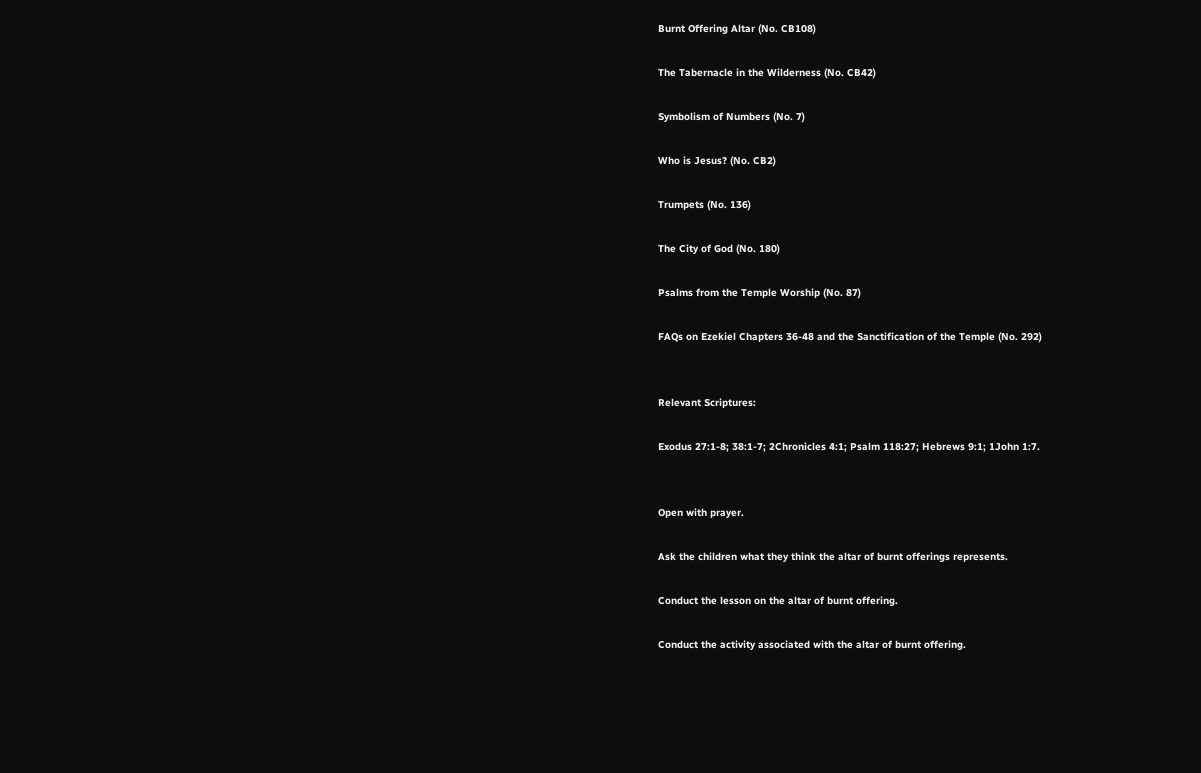Burnt Offering Altar (No. CB108)

The Tabernacle in the Wilderness (No. CB42)

Symbolism of Numbers (No. 7)

Who is Jesus? (No. CB2)

Trumpets (No. 136)

The City of God (No. 180)

Psalms from the Temple Worship (No. 87)

FAQs on Ezekiel Chapters 36-48 and the Sanctification of the Temple (No. 292)


Relevant Scriptures:

Exodus 27:1-8; 38:1-7; 2Chronicles 4:1; Psalm 118:27; Hebrews 9:1; 1John 1:7.


Open with prayer.

Ask the children what they think the altar of burnt offerings represents.

Conduct the lesson on the altar of burnt offering.

Conduct the activity associated with the altar of burnt offering.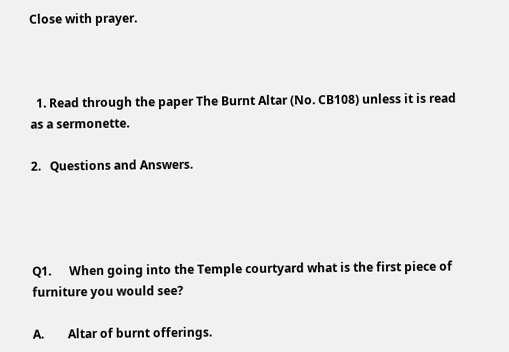Close with prayer.



  1. Read through the paper The Burnt Altar (No. CB108) unless it is read as a sermonette.

2.   Questions and Answers.




Q1.      When going into the Temple courtyard what is the first piece of furniture you would see?

A.        Altar of burnt offerings.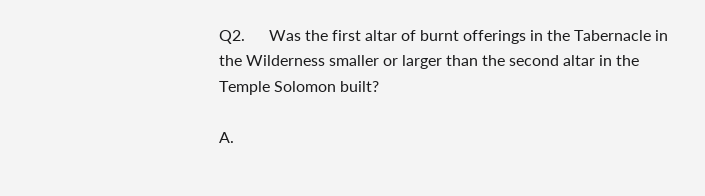Q2.      Was the first altar of burnt offerings in the Tabernacle in the Wilderness smaller or larger than the second altar in the Temple Solomon built?

A.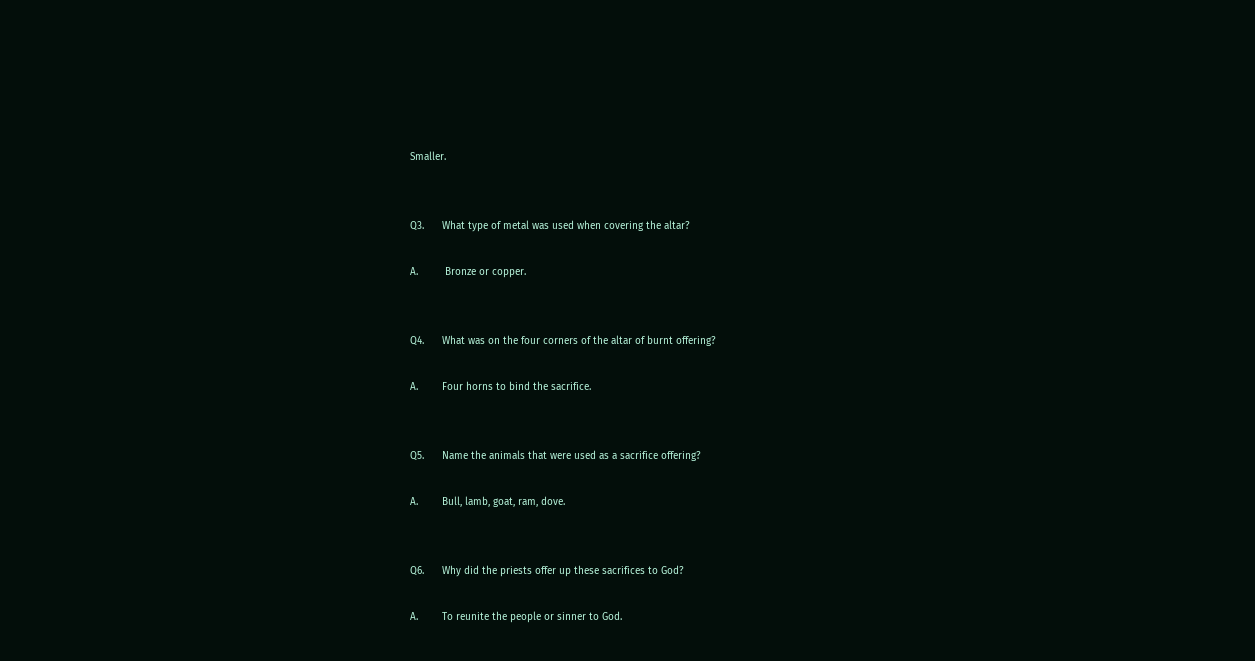Smaller.


Q3.      What type of metal was used when covering the altar?

A.         Bronze or copper.


Q4.      What was on the four corners of the altar of burnt offering?

A.        Four horns to bind the sacrifice.


Q5.      Name the animals that were used as a sacrifice offering?

A.        Bull, lamb, goat, ram, dove.


Q6.      Why did the priests offer up these sacrifices to God?

A.        To reunite the people or sinner to God.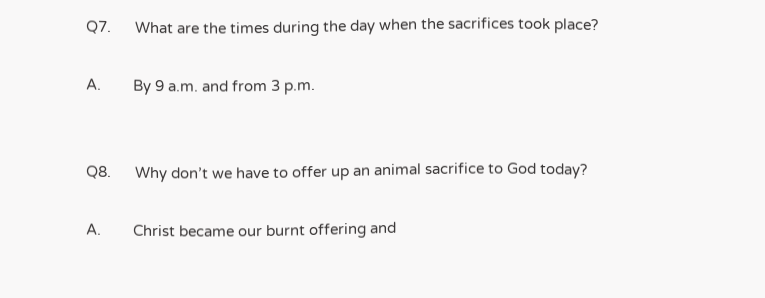Q7.      What are the times during the day when the sacrifices took place?

A.        By 9 a.m. and from 3 p.m.


Q8.      Why don’t we have to offer up an animal sacrifice to God today?

A.        Christ became our burnt offering and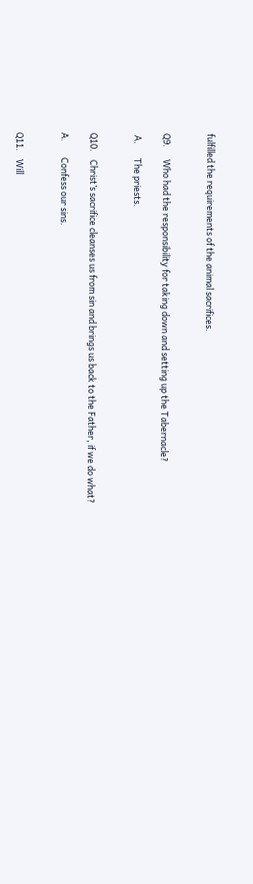fulfilled the requirements of the animal sacrifices.


Q9.      Who had the responsibility for taking down and setting up the Tabernacle?

 A.       The priests.


Q10.    Christ’s sacrifice cleanses us from sin and brings us back to the Father, if we do what?

A.        Confess our sins.


Q11.    Will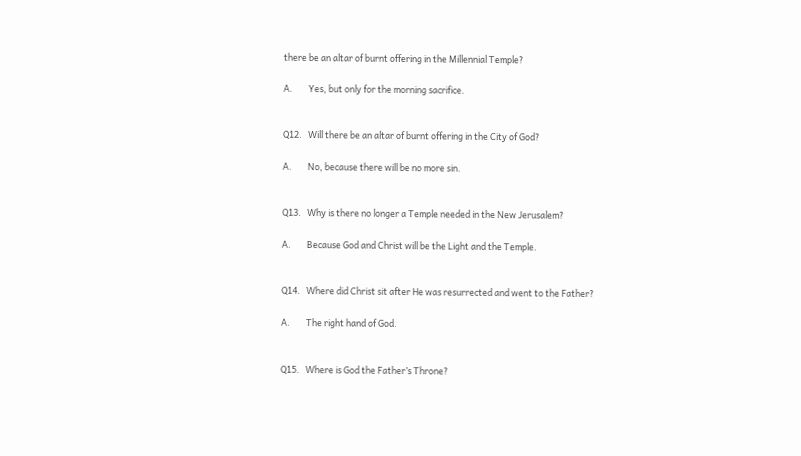there be an altar of burnt offering in the Millennial Temple?

A.        Yes, but only for the morning sacrifice.


Q12.   Will there be an altar of burnt offering in the City of God?

A.        No, because there will be no more sin.


Q13.   Why is there no longer a Temple needed in the New Jerusalem?

A.        Because God and Christ will be the Light and the Temple.


Q14.   Where did Christ sit after He was resurrected and went to the Father?

A.        The right hand of God.


Q15.   Where is God the Father’s Throne?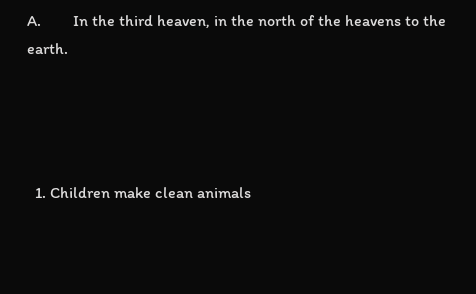A.        In the third heaven, in the north of the heavens to the earth.




  1. Children make clean animals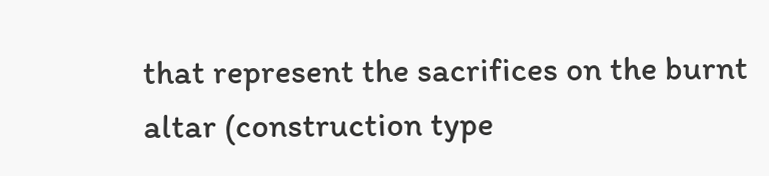that represent the sacrifices on the burnt altar (construction type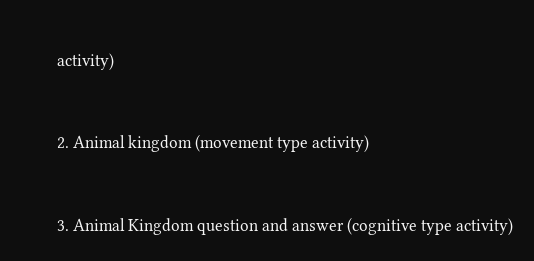activity)


2. Animal kingdom (movement type activity)


3. Animal Kingdom question and answer (cognitive type activity)